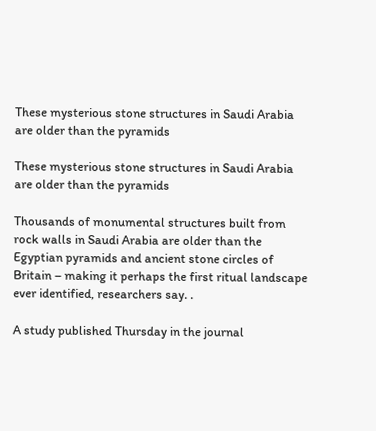These mysterious stone structures in Saudi Arabia are older than the pyramids

These mysterious stone structures in Saudi Arabia are older than the pyramids

Thousands of monumental structures built from rock walls in Saudi Arabia are older than the Egyptian pyramids and ancient stone circles of Britain – making it perhaps the first ritual landscape ever identified, researchers say. .

A study published Thursday in the journal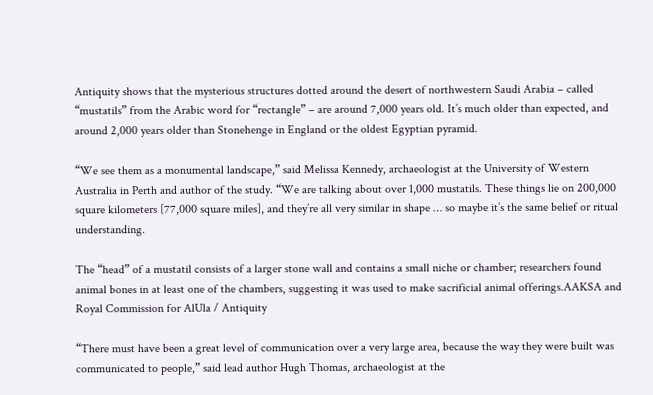Antiquity shows that the mysterious structures dotted around the desert of northwestern Saudi Arabia – called “mustatils” from the Arabic word for “rectangle” – are around 7,000 years old. It’s much older than expected, and around 2,000 years older than Stonehenge in England or the oldest Egyptian pyramid.

“We see them as a monumental landscape,” said Melissa Kennedy, archaeologist at the University of Western Australia in Perth and author of the study. “We are talking about over 1,000 mustatils. These things lie on 200,000 square kilometers [77,000 square miles], and they’re all very similar in shape … so maybe it’s the same belief or ritual understanding.

The “head” of a mustatil consists of a larger stone wall and contains a small niche or chamber; researchers found animal bones in at least one of the chambers, suggesting it was used to make sacrificial animal offerings.AAKSA and Royal Commission for AlUla / Antiquity

“There must have been a great level of communication over a very large area, because the way they were built was communicated to people,” said lead author Hugh Thomas, archaeologist at the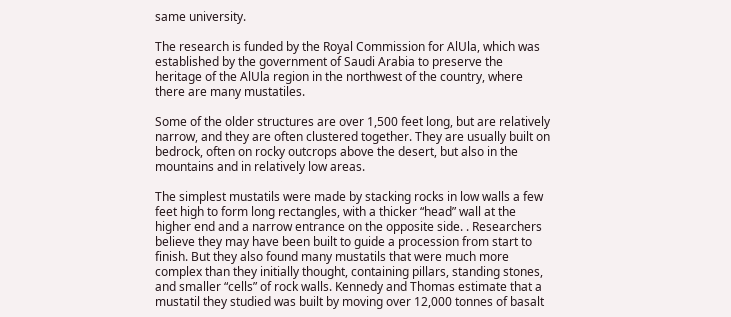same university.

The research is funded by the Royal Commission for AlUla, which was established by the government of Saudi Arabia to preserve the heritage of the AlUla region in the northwest of the country, where there are many mustatiles.

Some of the older structures are over 1,500 feet long, but are relatively narrow, and they are often clustered together. They are usually built on bedrock, often on rocky outcrops above the desert, but also in the mountains and in relatively low areas.

The simplest mustatils were made by stacking rocks in low walls a few feet high to form long rectangles, with a thicker “head” wall at the higher end and a narrow entrance on the opposite side. . Researchers believe they may have been built to guide a procession from start to finish. But they also found many mustatils that were much more complex than they initially thought, containing pillars, standing stones, and smaller “cells” of rock walls. Kennedy and Thomas estimate that a mustatil they studied was built by moving over 12,000 tonnes of basalt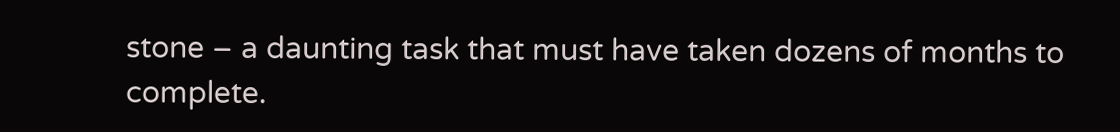stone – a daunting task that must have taken dozens of months to complete.